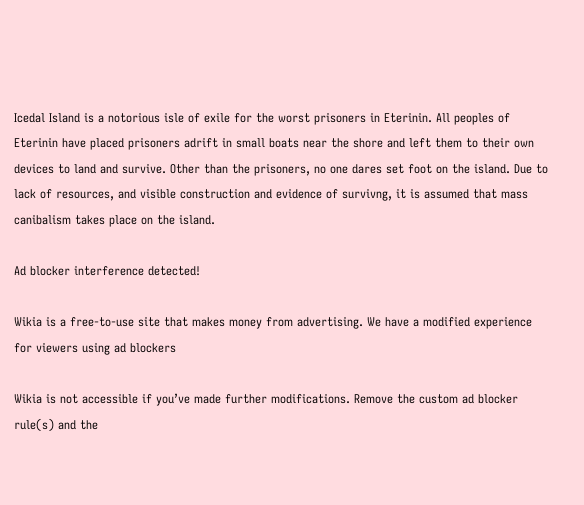Icedal Island is a notorious isle of exile for the worst prisoners in Eterinin. All peoples of Eterinin have placed prisoners adrift in small boats near the shore and left them to their own devices to land and survive. Other than the prisoners, no one dares set foot on the island. Due to lack of resources, and visible construction and evidence of survivng, it is assumed that mass canibalism takes place on the island.

Ad blocker interference detected!

Wikia is a free-to-use site that makes money from advertising. We have a modified experience for viewers using ad blockers

Wikia is not accessible if you’ve made further modifications. Remove the custom ad blocker rule(s) and the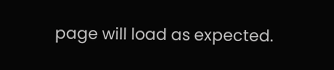page will load as expected.